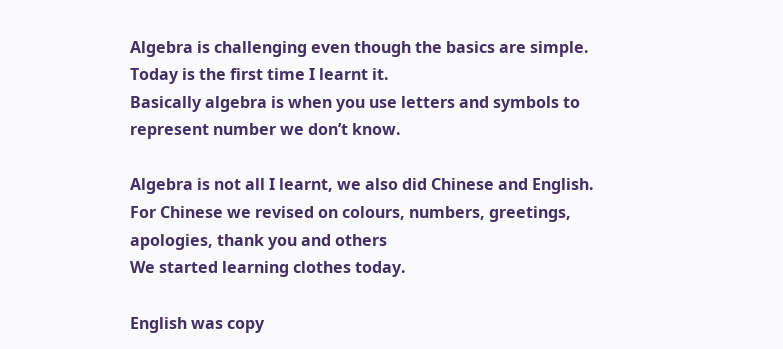Algebra is challenging even though the basics are simple.
Today is the first time I learnt it.
Basically algebra is when you use letters and symbols to represent number we don’t know.

Algebra is not all I learnt, we also did Chinese and English.
For Chinese we revised on colours, numbers, greetings, apologies, thank you and others
We started learning clothes today.

English was copy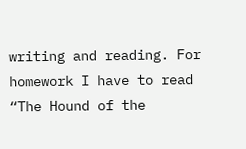writing and reading. For homework I have to read “The Hound of the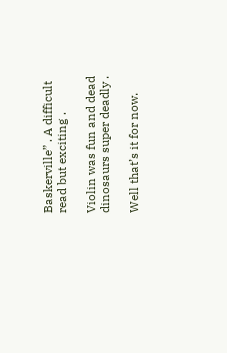Baskerville” . A difficult read but exciting .

Violin was fun and dead dinosaurs super deadly .

Well that’s it for now.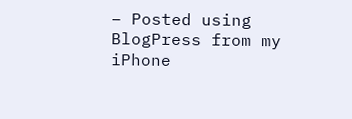– Posted using BlogPress from my iPhone